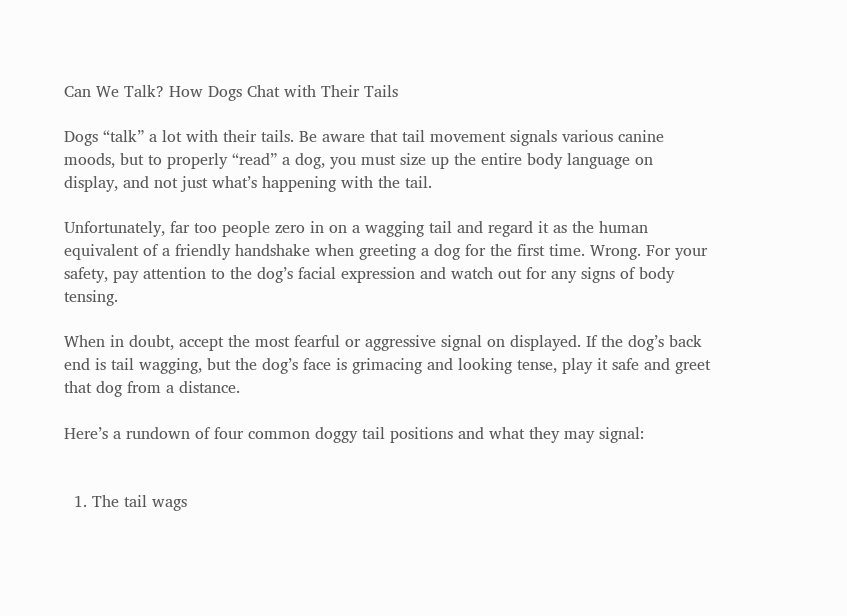Can We Talk? How Dogs Chat with Their Tails

Dogs “talk” a lot with their tails. Be aware that tail movement signals various canine moods, but to properly “read” a dog, you must size up the entire body language on display, and not just what’s happening with the tail.

Unfortunately, far too people zero in on a wagging tail and regard it as the human equivalent of a friendly handshake when greeting a dog for the first time. Wrong. For your safety, pay attention to the dog’s facial expression and watch out for any signs of body tensing.

When in doubt, accept the most fearful or aggressive signal on displayed. If the dog’s back end is tail wagging, but the dog’s face is grimacing and looking tense, play it safe and greet that dog from a distance.

Here’s a rundown of four common doggy tail positions and what they may signal:


  1. The tail wags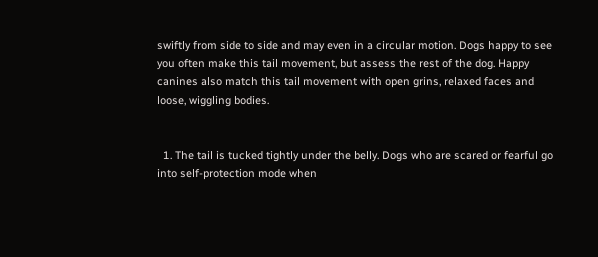swiftly from side to side and may even in a circular motion. Dogs happy to see you often make this tail movement, but assess the rest of the dog. Happy canines also match this tail movement with open grins, relaxed faces and loose, wiggling bodies.


  1. The tail is tucked tightly under the belly. Dogs who are scared or fearful go into self-protection mode when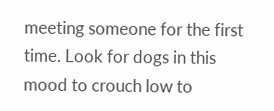meeting someone for the first time. Look for dogs in this mood to crouch low to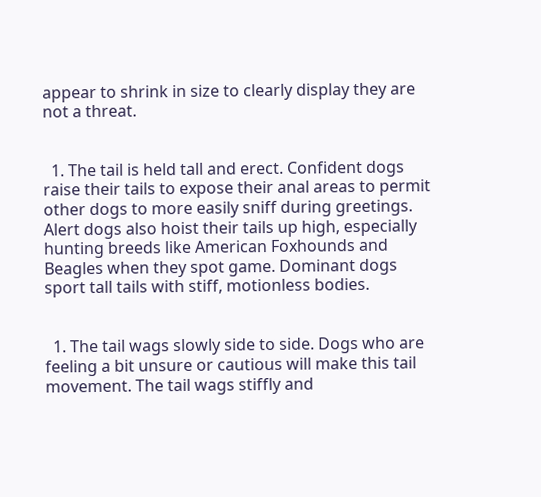appear to shrink in size to clearly display they are not a threat.


  1. The tail is held tall and erect. Confident dogs raise their tails to expose their anal areas to permit other dogs to more easily sniff during greetings. Alert dogs also hoist their tails up high, especially hunting breeds like American Foxhounds and Beagles when they spot game. Dominant dogs sport tall tails with stiff, motionless bodies.


  1. The tail wags slowly side to side. Dogs who are feeling a bit unsure or cautious will make this tail movement. The tail wags stiffly and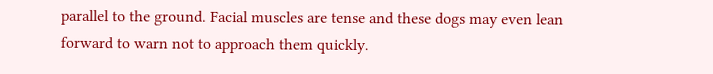parallel to the ground. Facial muscles are tense and these dogs may even lean forward to warn not to approach them quickly.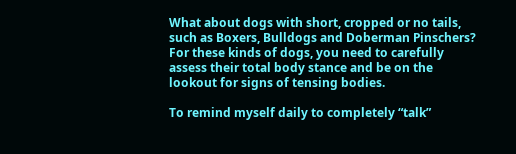What about dogs with short, cropped or no tails, such as Boxers, Bulldogs and Doberman Pinschers? For these kinds of dogs, you need to carefully assess their total body stance and be on the lookout for signs of tensing bodies.

To remind myself daily to completely “talk”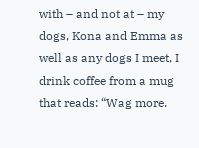with – and not at – my dogs, Kona and Emma as well as any dogs I meet, I drink coffee from a mug that reads: “Wag more.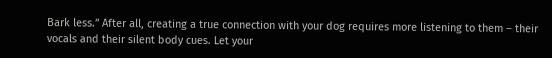Bark less.” After all, creating a true connection with your dog requires more listening to them – their vocals and their silent body cues. Let your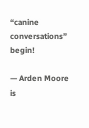“canine conversations” begin!

— Arden Moore is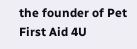the founder of Pet First Aid 4U